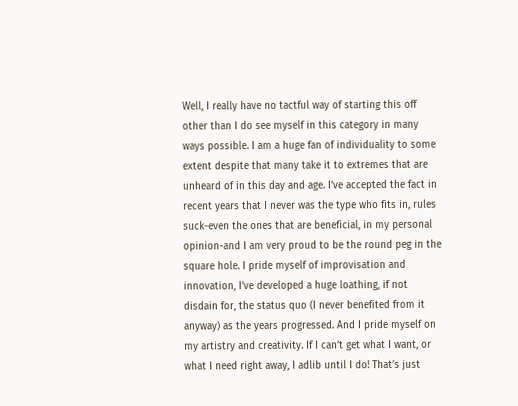Well, I really have no tactful way of starting this off other than I do see myself in this category in many ways possible. I am a huge fan of individuality to some extent despite that many take it to extremes that are unheard of in this day and age. I’ve accepted the fact in recent years that I never was the type who fits in, rules suck-even the ones that are beneficial, in my personal opinion-and I am very proud to be the round peg in the square hole. I pride myself of improvisation and innovation, I’ve developed a huge loathing, if not disdain for, the status quo (I never benefited from it anyway) as the years progressed. And I pride myself on my artistry and creativity. If I can’t get what I want, or what I need right away, I adlib until I do! That’s just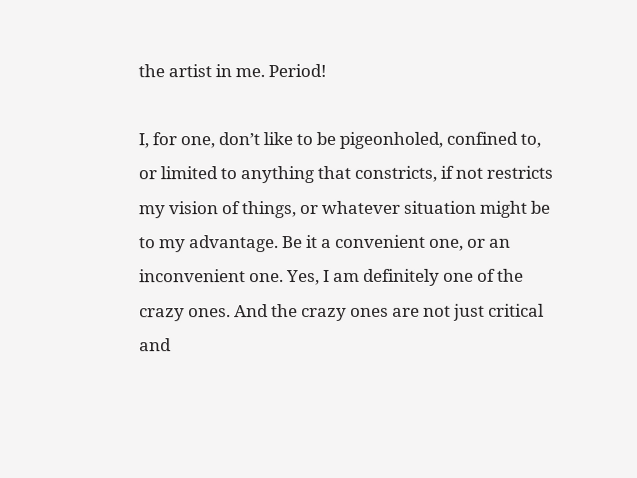the artist in me. Period!

I, for one, don’t like to be pigeonholed, confined to, or limited to anything that constricts, if not restricts my vision of things, or whatever situation might be to my advantage. Be it a convenient one, or an inconvenient one. Yes, I am definitely one of the crazy ones. And the crazy ones are not just critical and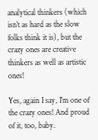analytical thinkers (which isn’t as hard as the slow folks think it is), but the crazy ones are creative thinkers as well as artistic ones!

Yes, again I say, I’m one of the crazy ones! And proud of it, too, baby.